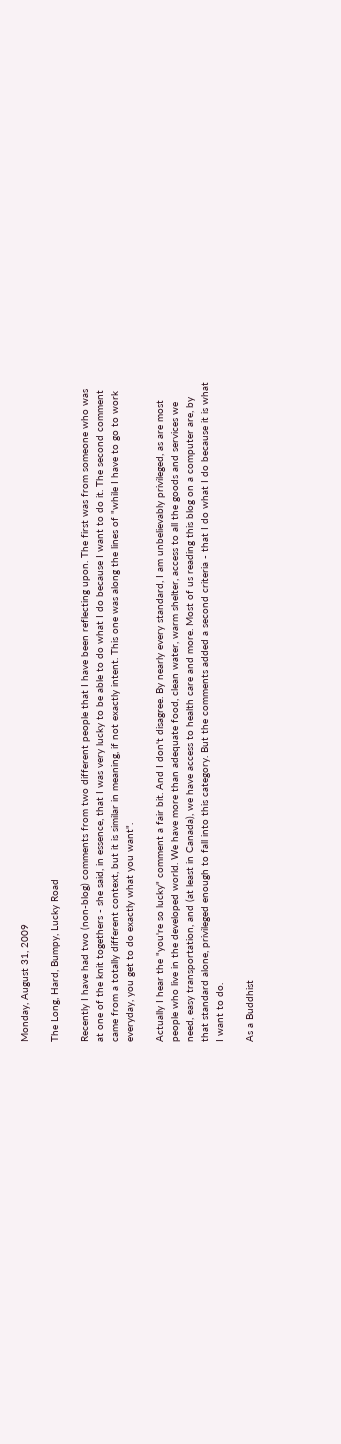Monday, August 31, 2009

The Long, Hard, Bumpy, Lucky Road

Recently I have had two (non-blog) comments from two different people that I have been reflecting upon. The first was from someone who was at one of the knit togethers - she said, in essence, that I was very lucky to be able to do what I do because I want to do it. The second comment came from a totally different context, but it is similar in meaning, if not exactly intent. This one was along the lines of "while I have to go to work everyday, you get to do exactly what you want".

Actually I hear the "you're so lucky" comment a fair bit. And I don't disagree. By nearly every standard, I am unbelievably privileged, as are most people who live in the developed world. We have more than adequate food, clean water, warm shelter, access to all the goods and services we need, easy transportation, and (at least in Canada), we have access to health care and more. Most of us reading this blog on a computer are, by that standard alone, privileged enough to fall into this category. But the comments added a second criteria - that I do what I do because it is what I want to do.

As a Buddhist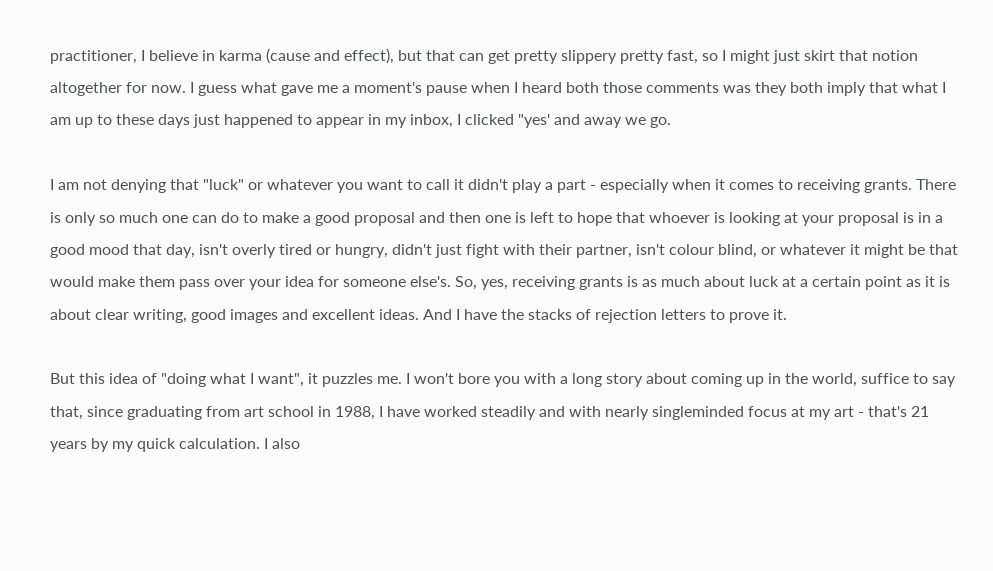practitioner, I believe in karma (cause and effect), but that can get pretty slippery pretty fast, so I might just skirt that notion altogether for now. I guess what gave me a moment's pause when I heard both those comments was they both imply that what I am up to these days just happened to appear in my inbox, I clicked "yes' and away we go.

I am not denying that "luck" or whatever you want to call it didn't play a part - especially when it comes to receiving grants. There is only so much one can do to make a good proposal and then one is left to hope that whoever is looking at your proposal is in a good mood that day, isn't overly tired or hungry, didn't just fight with their partner, isn't colour blind, or whatever it might be that would make them pass over your idea for someone else's. So, yes, receiving grants is as much about luck at a certain point as it is about clear writing, good images and excellent ideas. And I have the stacks of rejection letters to prove it.

But this idea of "doing what I want", it puzzles me. I won't bore you with a long story about coming up in the world, suffice to say that, since graduating from art school in 1988, I have worked steadily and with nearly singleminded focus at my art - that's 21 years by my quick calculation. I also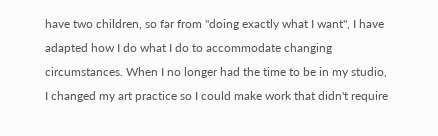have two children, so far from "doing exactly what I want", I have adapted how I do what I do to accommodate changing circumstances. When I no longer had the time to be in my studio, I changed my art practice so I could make work that didn't require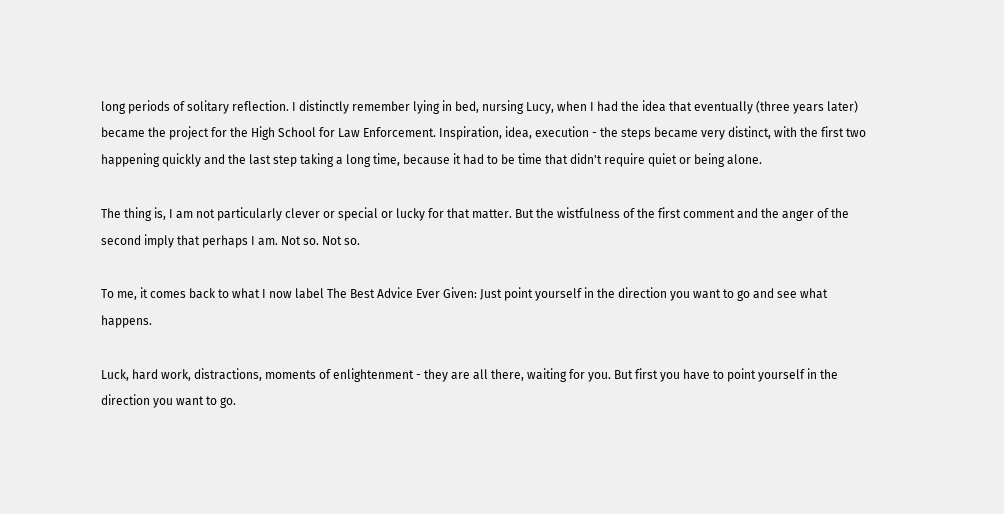long periods of solitary reflection. I distinctly remember lying in bed, nursing Lucy, when I had the idea that eventually (three years later) became the project for the High School for Law Enforcement. Inspiration, idea, execution - the steps became very distinct, with the first two happening quickly and the last step taking a long time, because it had to be time that didn't require quiet or being alone.

The thing is, I am not particularly clever or special or lucky for that matter. But the wistfulness of the first comment and the anger of the second imply that perhaps I am. Not so. Not so.

To me, it comes back to what I now label The Best Advice Ever Given: Just point yourself in the direction you want to go and see what happens.

Luck, hard work, distractions, moments of enlightenment - they are all there, waiting for you. But first you have to point yourself in the direction you want to go.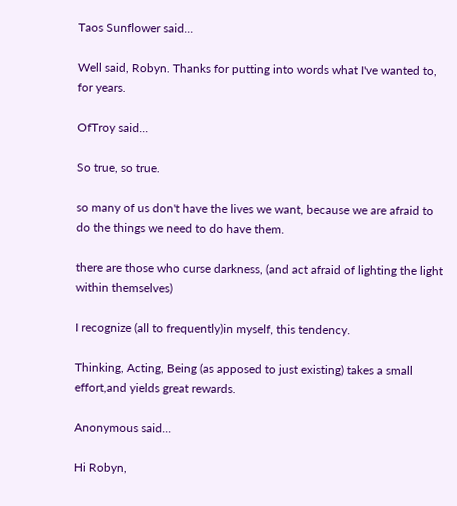Taos Sunflower said...

Well said, Robyn. Thanks for putting into words what I've wanted to, for years.

OfTroy said...

So true, so true.

so many of us don't have the lives we want, because we are afraid to do the things we need to do have them.

there are those who curse darkness, (and act afraid of lighting the light within themselves)

I recognize (all to frequently)in myself, this tendency.

Thinking, Acting, Being (as apposed to just existing) takes a small effort,and yields great rewards.

Anonymous said...

Hi Robyn,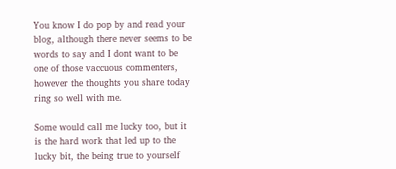You know I do pop by and read your blog, although there never seems to be words to say and I dont want to be one of those vaccuous commenters, however the thoughts you share today ring so well with me.

Some would call me lucky too, but it is the hard work that led up to the lucky bit, the being true to yourself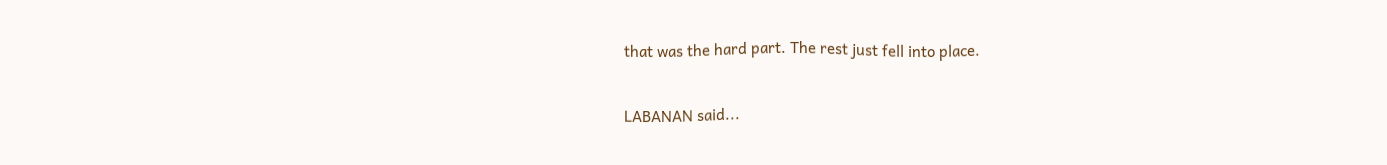that was the hard part. The rest just fell into place.

LABANAN said...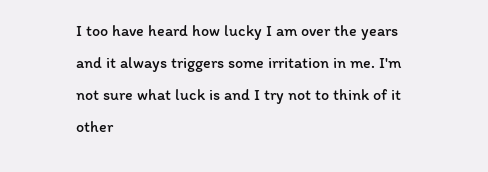I too have heard how lucky I am over the years and it always triggers some irritation in me. I'm not sure what luck is and I try not to think of it other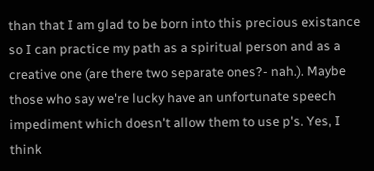than that I am glad to be born into this precious existance so I can practice my path as a spiritual person and as a creative one (are there two separate ones?- nah.). Maybe those who say we're lucky have an unfortunate speech impediment which doesn't allow them to use p's. Yes, I think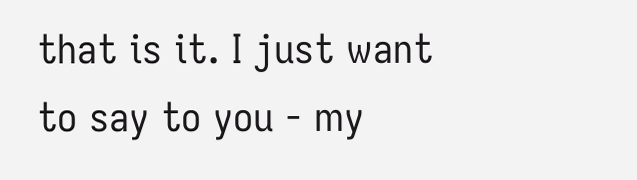that is it. I just want to say to you - my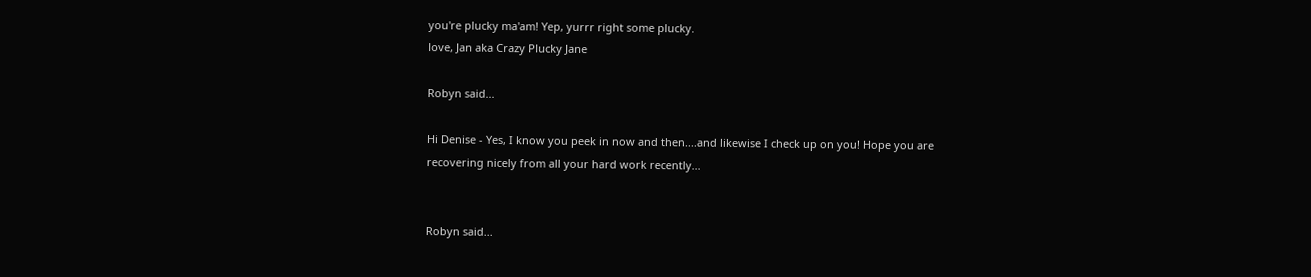you're plucky ma'am! Yep, yurrr right some plucky.
love, Jan aka Crazy Plucky Jane

Robyn said...

Hi Denise - Yes, I know you peek in now and then....and likewise I check up on you! Hope you are recovering nicely from all your hard work recently...


Robyn said...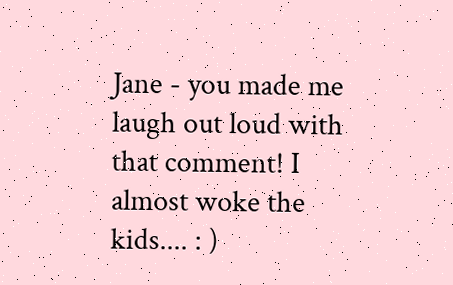Jane - you made me laugh out loud with that comment! I almost woke the kids.... : )